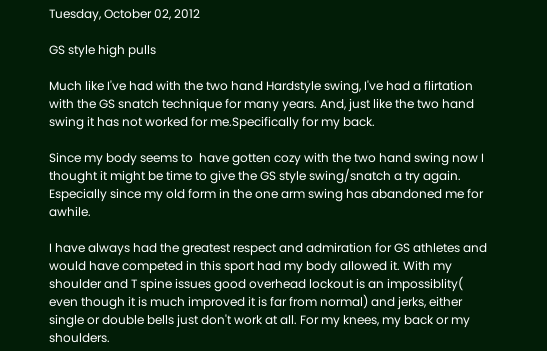Tuesday, October 02, 2012

GS style high pulls

Much like I've had with the two hand Hardstyle swing, I've had a flirtation with the GS snatch technique for many years. And, just like the two hand swing it has not worked for me.Specifically for my back.

Since my body seems to  have gotten cozy with the two hand swing now I thought it might be time to give the GS style swing/snatch a try again. Especially since my old form in the one arm swing has abandoned me for awhile.

I have always had the greatest respect and admiration for GS athletes and would have competed in this sport had my body allowed it. With my shoulder and T spine issues good overhead lockout is an impossiblity( even though it is much improved it is far from normal) and jerks, either single or double bells just don't work at all. For my knees, my back or my shoulders.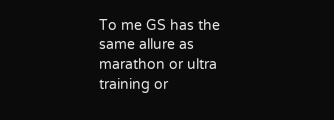To me GS has the same allure as marathon or ultra training or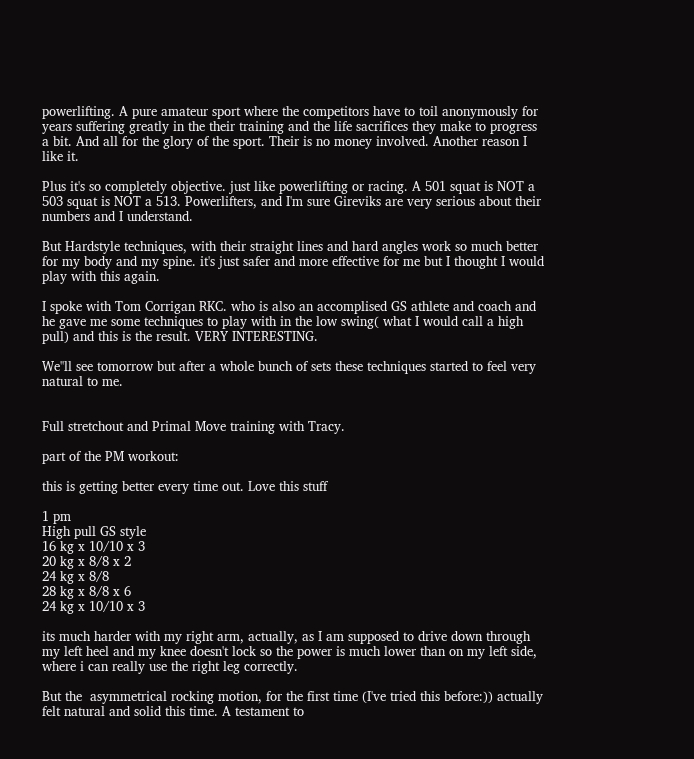powerlifting. A pure amateur sport where the competitors have to toil anonymously for years suffering greatly in the their training and the life sacrifices they make to progress a bit. And all for the glory of the sport. Their is no money involved. Another reason I like it.

Plus it's so completely objective. just like powerlifting or racing. A 501 squat is NOT a 503 squat is NOT a 513. Powerlifters, and I'm sure Gireviks are very serious about their numbers and I understand.

But Hardstyle techniques, with their straight lines and hard angles work so much better for my body and my spine. it's just safer and more effective for me but I thought I would play with this again.

I spoke with Tom Corrigan RKC. who is also an accomplised GS athlete and coach and he gave me some techniques to play with in the low swing( what I would call a high pull) and this is the result. VERY INTERESTING.

We''ll see tomorrow but after a whole bunch of sets these techniques started to feel very natural to me.


Full stretchout and Primal Move training with Tracy.

part of the PM workout:

this is getting better every time out. Love this stuff

1 pm
High pull GS style
16 kg x 10/10 x 3
20 kg x 8/8 x 2
24 kg x 8/8
28 kg x 8/8 x 6
24 kg x 10/10 x 3

its much harder with my right arm, actually, as I am supposed to drive down through my left heel and my knee doesn't lock so the power is much lower than on my left side, where i can really use the right leg correctly.

But the  asymmetrical rocking motion, for the first time (I've tried this before:)) actually felt natural and solid this time. A testament to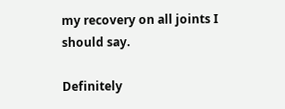my recovery on all joints I should say.

Definitely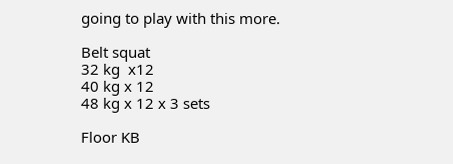going to play with this more.

Belt squat
32 kg  x12
40 kg x 12
48 kg x 12 x 3 sets

Floor KB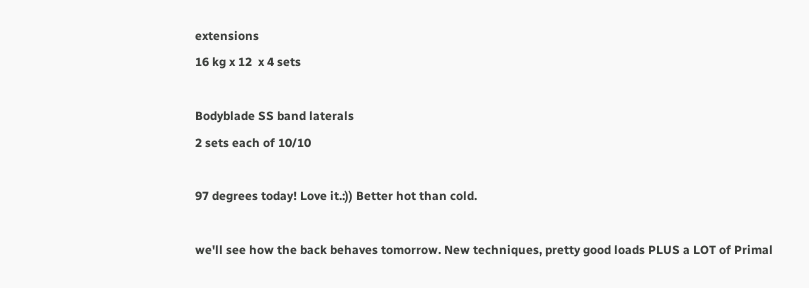extensions
16 kg x 12  x 4 sets

Bodyblade SS band laterals
2 sets each of 10/10

97 degrees today! Love it.:)) Better hot than cold.

we'll see how the back behaves tomorrow. New techniques, pretty good loads PLUS a LOT of Primal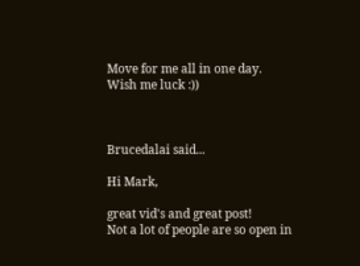Move for me all in one day. Wish me luck :))



Brucedalai said...

Hi Mark,

great vid's and great post!
Not a lot of people are so open in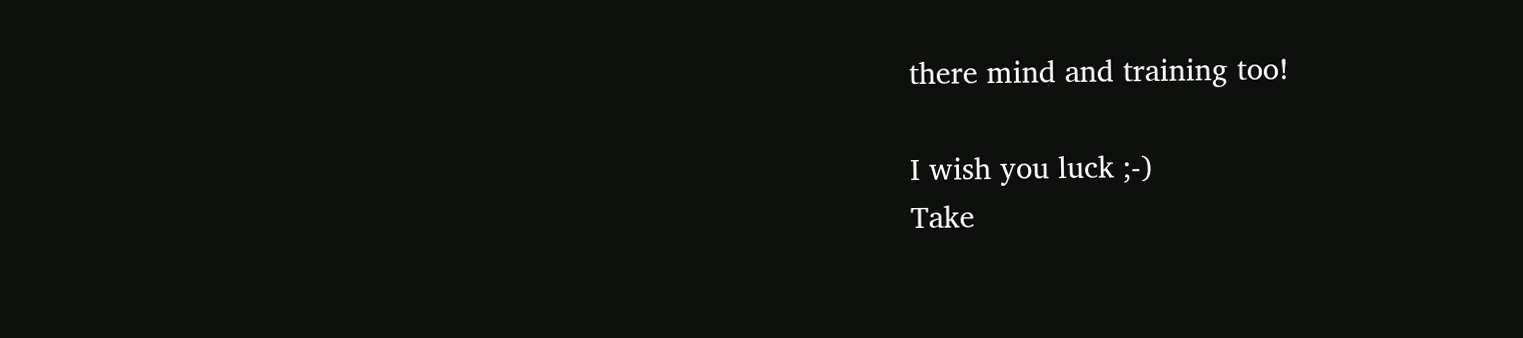there mind and training too!

I wish you luck ;-)
Take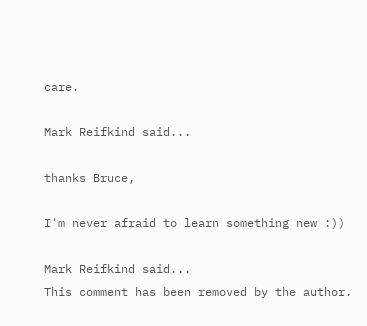care.

Mark Reifkind said...

thanks Bruce,

I'm never afraid to learn something new :))

Mark Reifkind said...
This comment has been removed by the author.